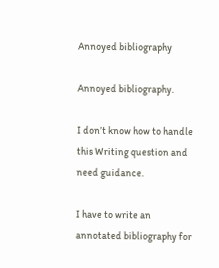Annoyed bibliography

Annoyed bibliography.

I don’t know how to handle this Writing question and need guidance.

I have to write an annotated bibliography for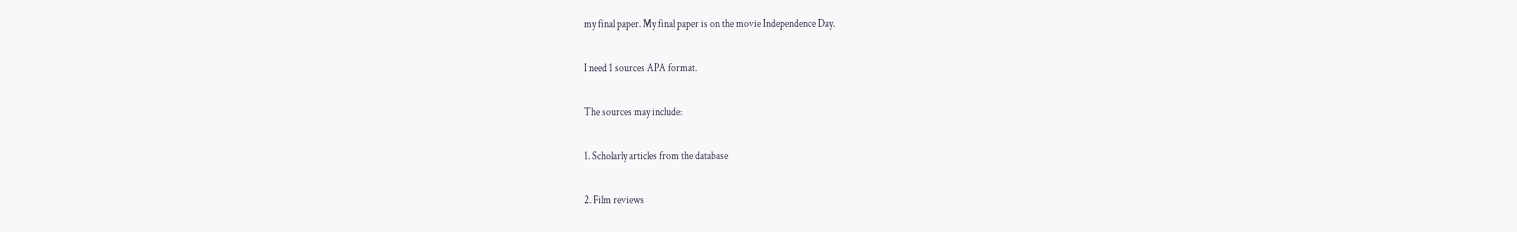my final paper. My final paper is on the movie Independence Day.

I need 1 sources APA format.

The sources may include:

1. Scholarly articles from the database

2. Film reviews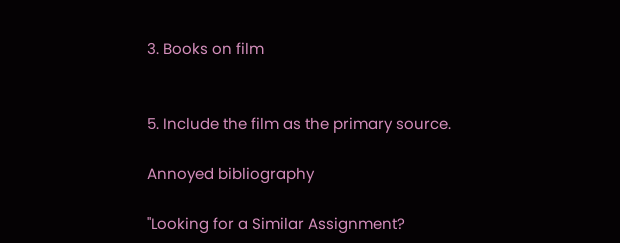3. Books on film


5. Include the film as the primary source.

Annoyed bibliography

"Looking for a Similar Assignment?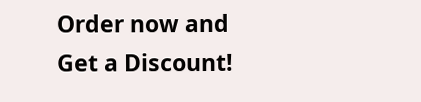Order now and Get a Discount!